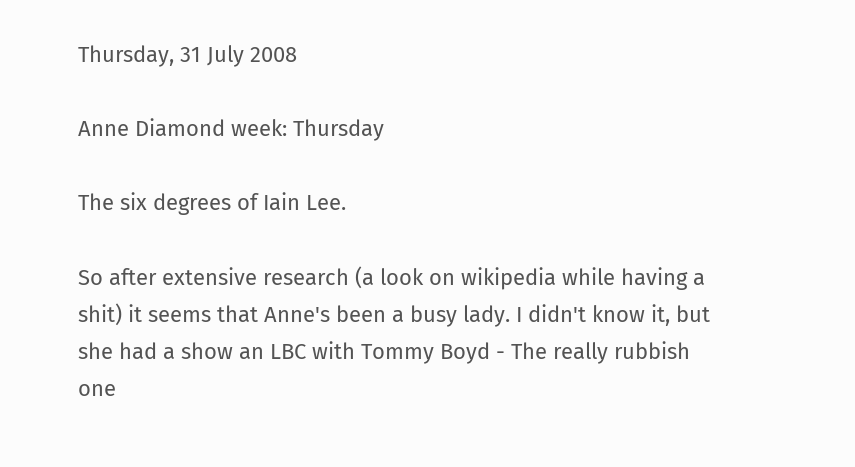Thursday, 31 July 2008

Anne Diamond week: Thursday

The six degrees of Iain Lee.

So after extensive research (a look on wikipedia while having a shit) it seems that Anne's been a busy lady. I didn't know it, but she had a show an LBC with Tommy Boyd - The really rubbish one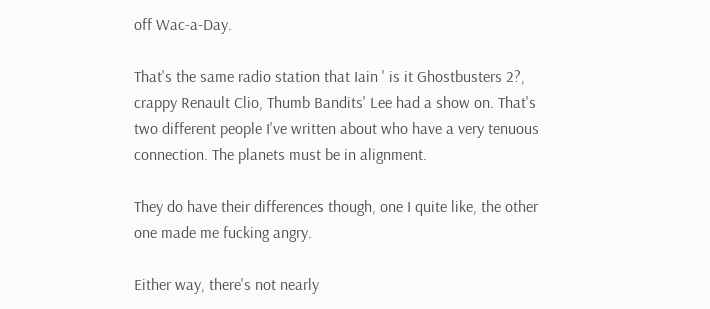off Wac-a-Day.

That's the same radio station that Iain ' is it Ghostbusters 2?, crappy Renault Clio, Thumb Bandits' Lee had a show on. That's two different people I've written about who have a very tenuous connection. The planets must be in alignment.

They do have their differences though, one I quite like, the other one made me fucking angry.

Either way, there's not nearly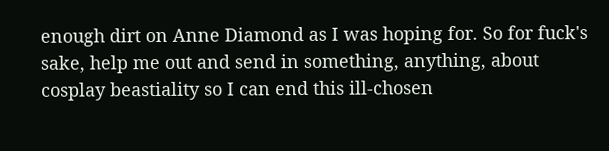enough dirt on Anne Diamond as I was hoping for. So for fuck's sake, help me out and send in something, anything, about cosplay beastiality so I can end this ill-chosen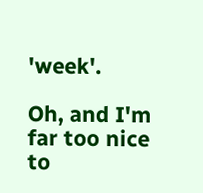'week'.

Oh, and I'm far too nice to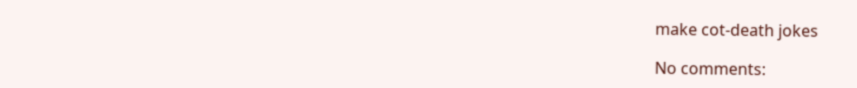make cot-death jokes

No comments: